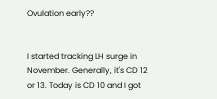Ovulation early??


I started tracking LH surge in November. Generally, it's CD 12 or 13. Today is CD 10 and I got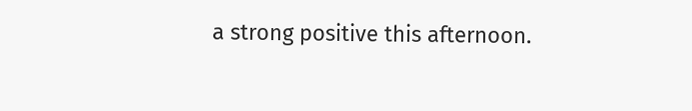a strong positive this afternoon.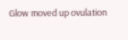Glow moved up ovulation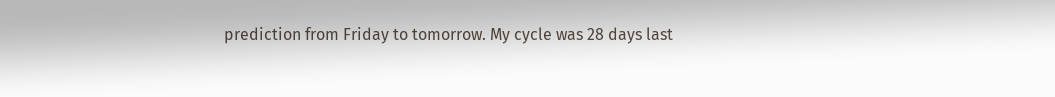prediction from Friday to tomorrow. My cycle was 28 days last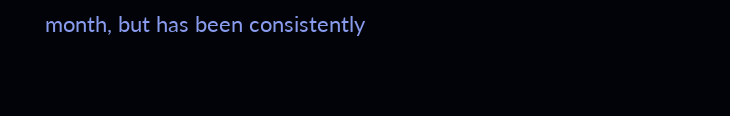month, but has been consistently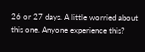26 or 27 days. A little worried about this one. Anyone experience this?